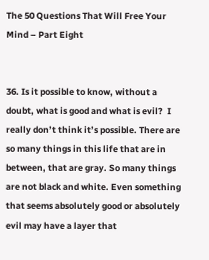The 50 Questions That Will Free Your Mind – Part Eight


36. Is it possible to know, without a doubt, what is good and what is evil?  I really don’t think it’s possible. There are so many things in this life that are in between, that are gray. So many things are not black and white. Even something that seems absolutely good or absolutely evil may have a layer that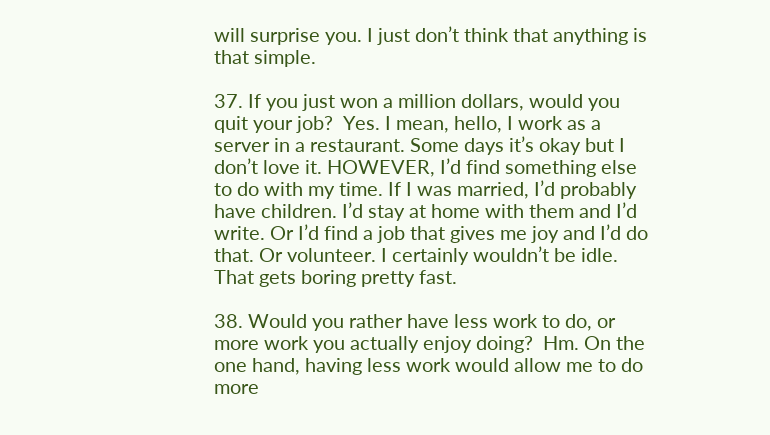will surprise you. I just don’t think that anything is that simple.

37. If you just won a million dollars, would you quit your job?  Yes. I mean, hello, I work as a server in a restaurant. Some days it’s okay but I don’t love it. HOWEVER, I’d find something else to do with my time. If I was married, I’d probably have children. I’d stay at home with them and I’d write. Or I’d find a job that gives me joy and I’d do that. Or volunteer. I certainly wouldn’t be idle. That gets boring pretty fast.

38. Would you rather have less work to do, or more work you actually enjoy doing?  Hm. On the one hand, having less work would allow me to do more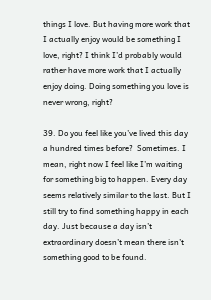things I love. But having more work that I actually enjoy would be something I love, right? I think I’d probably would rather have more work that I actually enjoy doing. Doing something you love is never wrong, right?

39. Do you feel like you’ve lived this day a hundred times before?  Sometimes. I mean, right now I feel like I’m waiting for something big to happen. Every day seems relatively similar to the last. But I still try to find something happy in each day. Just because a day isn’t extraordinary doesn’t mean there isn’t something good to be found.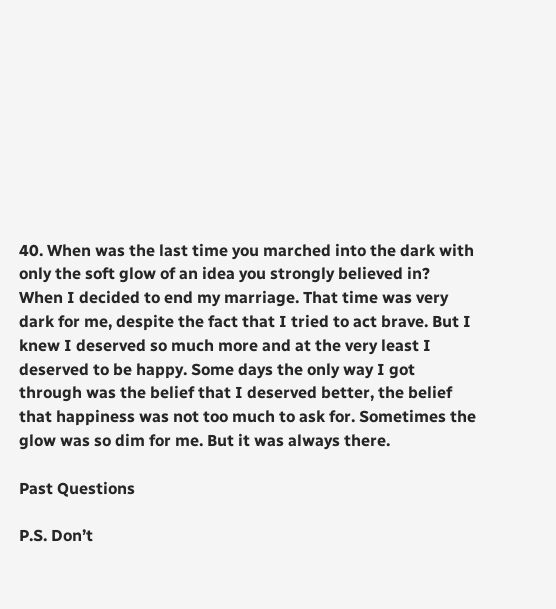40. When was the last time you marched into the dark with only the soft glow of an idea you strongly believed in?  When I decided to end my marriage. That time was very dark for me, despite the fact that I tried to act brave. But I knew I deserved so much more and at the very least I deserved to be happy. Some days the only way I got through was the belief that I deserved better, the belief that happiness was not too much to ask for. Sometimes the glow was so dim for me. But it was always there.

Past Questions

P.S. Don’t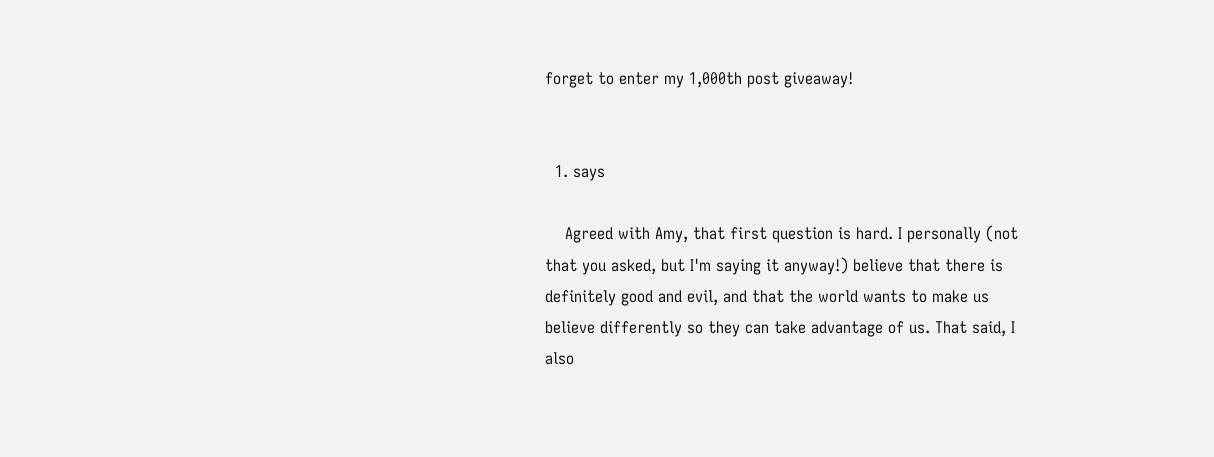forget to enter my 1,000th post giveaway!


  1. says

    Agreed with Amy, that first question is hard. I personally (not that you asked, but I'm saying it anyway!) believe that there is definitely good and evil, and that the world wants to make us believe differently so they can take advantage of us. That said, I also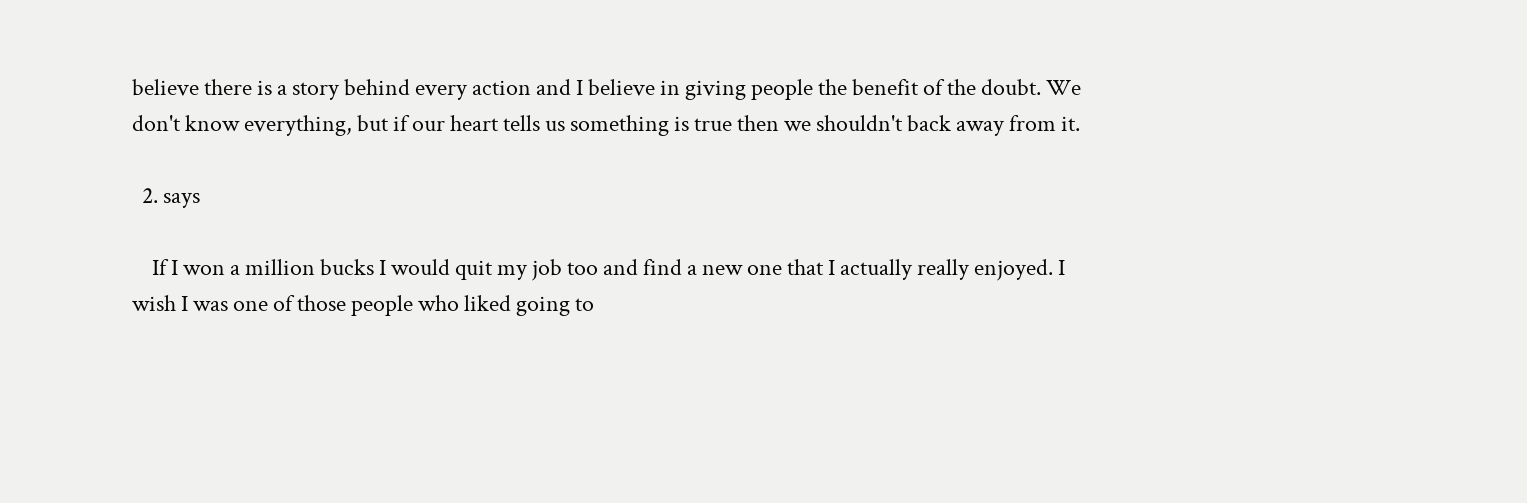believe there is a story behind every action and I believe in giving people the benefit of the doubt. We don't know everything, but if our heart tells us something is true then we shouldn't back away from it.

  2. says

    If I won a million bucks I would quit my job too and find a new one that I actually really enjoyed. I wish I was one of those people who liked going to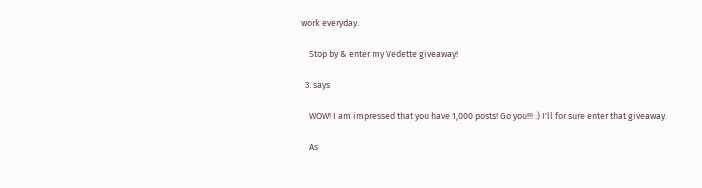work everyday.

    Stop by & enter my Vedette giveaway!

  3. says

    WOW! I am impressed that you have 1,000 posts! Go you!!! :) I'll for sure enter that giveaway.

    As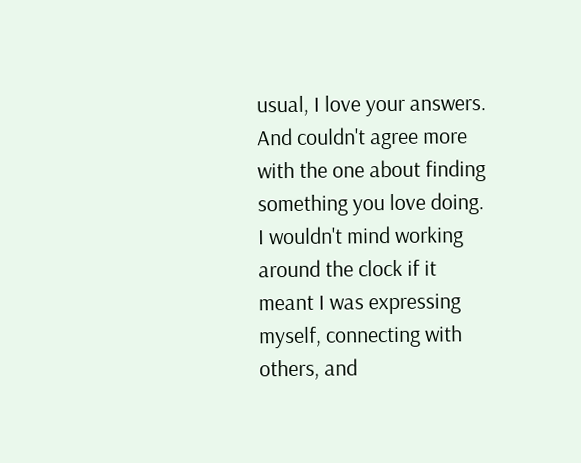usual, I love your answers. And couldn't agree more with the one about finding something you love doing. I wouldn't mind working around the clock if it meant I was expressing myself, connecting with others, and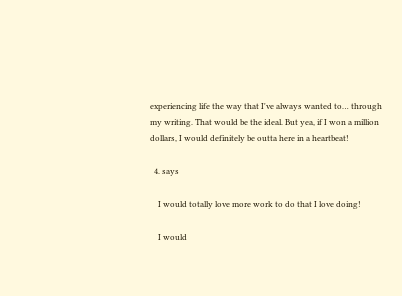experiencing life the way that I've always wanted to… through my writing. That would be the ideal. But yea, if I won a million dollars, I would definitely be outta here in a heartbeat!

  4. says

    I would totally love more work to do that I love doing!

    I would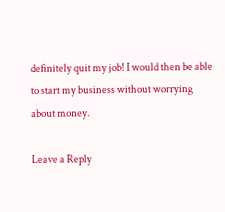definitely quit my job! I would then be able to start my business without worrying about money.

Leave a Reply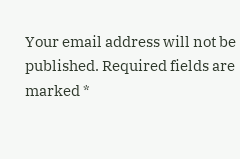Your email address will not be published. Required fields are marked *